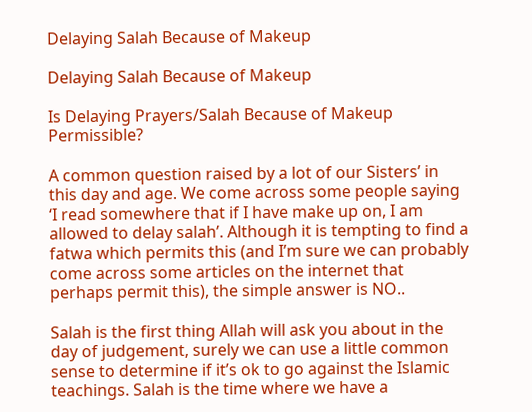Delaying Salah Because of Makeup

Delaying Salah Because of Makeup

Is Delaying Prayers/Salah Because of Makeup Permissible?

A common question raised by a lot of our Sisters’ in this day and age. We come across some people saying ‘I read somewhere that if I have make up on, I am allowed to delay salah’. Although it is tempting to find a fatwa which permits this (and I’m sure we can probably come across some articles on the internet that perhaps permit this), the simple answer is NO..

Salah is the first thing Allah will ask you about in the day of judgement, surely we can use a little common sense to determine if it’s ok to go against the Islamic teachings. Salah is the time where we have a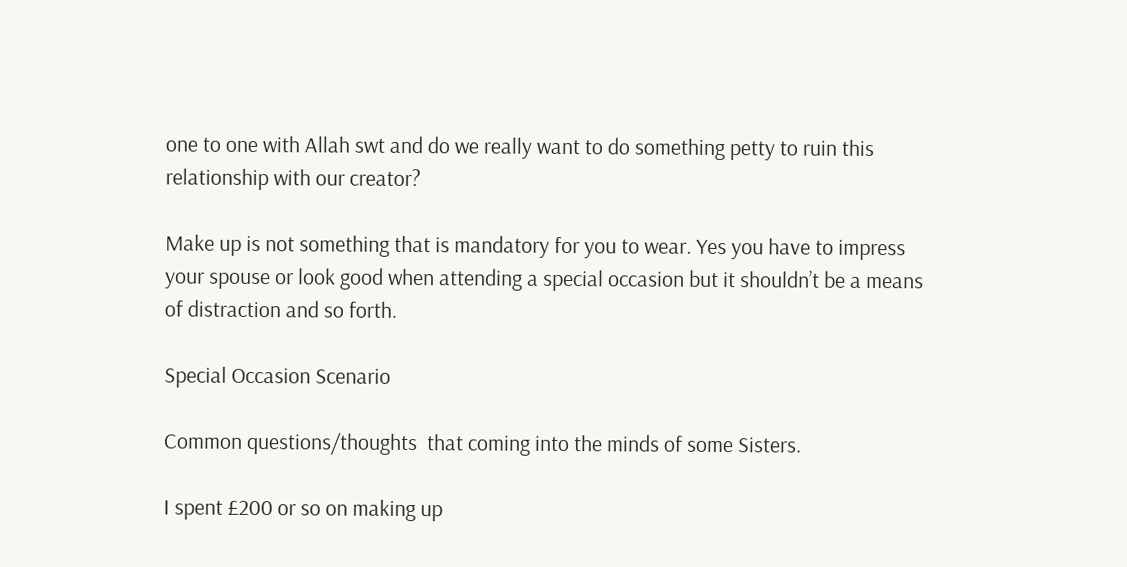one to one with Allah swt and do we really want to do something petty to ruin this relationship with our creator?

Make up is not something that is mandatory for you to wear. Yes you have to impress your spouse or look good when attending a special occasion but it shouldn’t be a means of distraction and so forth.

Special Occasion Scenario

Common questions/thoughts  that coming into the minds of some Sisters.

I spent £200 or so on making up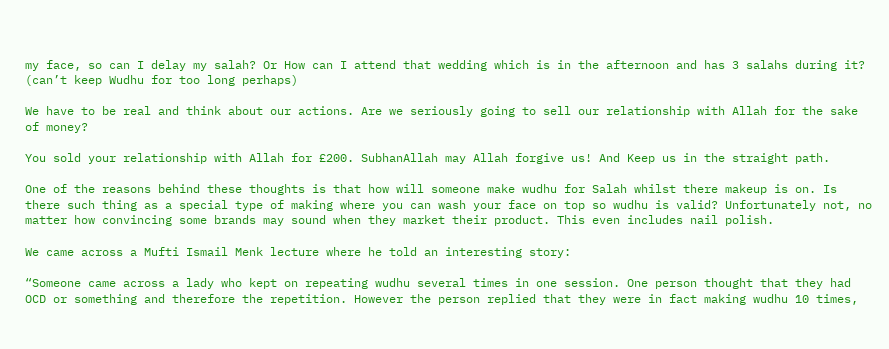my face, so can I delay my salah? Or How can I attend that wedding which is in the afternoon and has 3 salahs during it? (can’t keep Wudhu for too long perhaps)

We have to be real and think about our actions. Are we seriously going to sell our relationship with Allah for the sake of money?

You sold your relationship with Allah for £200. SubhanAllah may Allah forgive us! And Keep us in the straight path.

One of the reasons behind these thoughts is that how will someone make wudhu for Salah whilst there makeup is on. Is there such thing as a special type of making where you can wash your face on top so wudhu is valid? Unfortunately not, no matter how convincing some brands may sound when they market their product. This even includes nail polish.

We came across a Mufti Ismail Menk lecture where he told an interesting story:

“Someone came across a lady who kept on repeating wudhu several times in one session. One person thought that they had OCD or something and therefore the repetition. However the person replied that they were in fact making wudhu 10 times,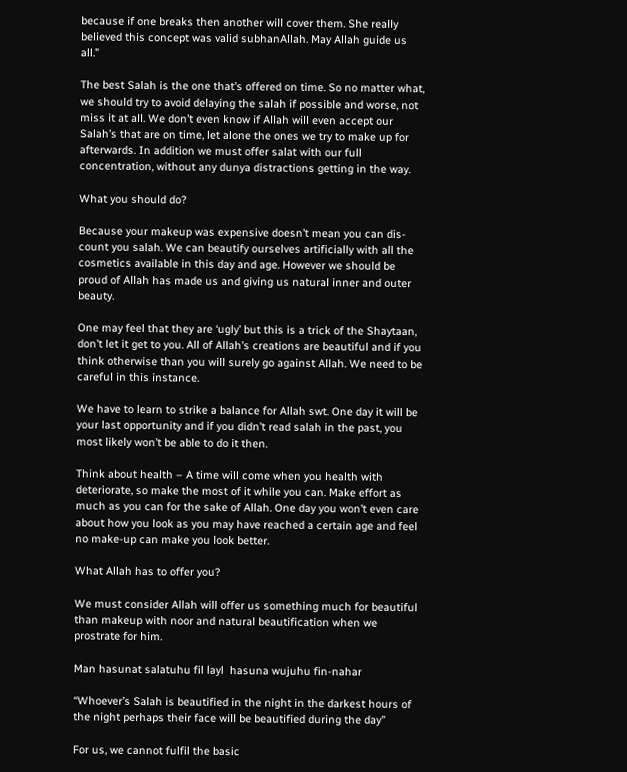because if one breaks then another will cover them. She really believed this concept was valid subhanAllah. May Allah guide us all.”

The best Salah is the one that’s offered on time. So no matter what, we should try to avoid delaying the salah if possible and worse, not miss it at all. We don’t even know if Allah will even accept our Salah’s that are on time, let alone the ones we try to make up for afterwards. In addition we must offer salat with our full concentration, without any dunya distractions getting in the way.

What you should do?

Because your makeup was expensive doesn’t mean you can dis-count you salah. We can beautify ourselves artificially with all the cosmetics available in this day and age. However we should be proud of Allah has made us and giving us natural inner and outer beauty.

One may feel that they are ‘ugly’ but this is a trick of the Shaytaan, don’t let it get to you. All of Allah’s creations are beautiful and if you think otherwise than you will surely go against Allah. We need to be careful in this instance.

We have to learn to strike a balance for Allah swt. One day it will be your last opportunity and if you didn’t read salah in the past, you most likely won’t be able to do it then.

Think about health – A time will come when you health with deteriorate, so make the most of it while you can. Make effort as much as you can for the sake of Allah. One day you won’t even care about how you look as you may have reached a certain age and feel no make-up can make you look better.

What Allah has to offer you?

We must consider Allah will offer us something much for beautiful than makeup with noor and natural beautification when we prostrate for him.

Man hasunat salatuhu fil layl  hasuna wujuhu fin-nahar

“Whoever’s Salah is beautified in the night in the darkest hours of the night perhaps their face will be beautified during the day”

For us, we cannot fulfil the basic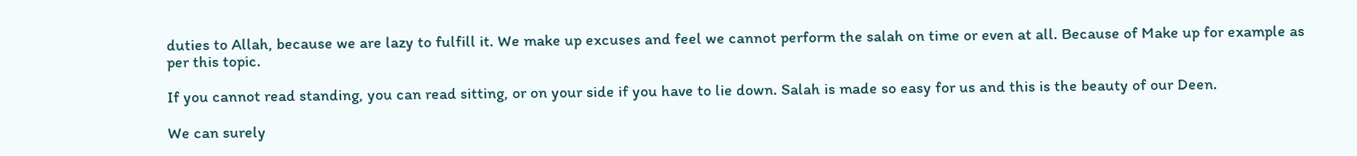duties to Allah, because we are lazy to fulfill it. We make up excuses and feel we cannot perform the salah on time or even at all. Because of Make up for example as per this topic.

If you cannot read standing, you can read sitting, or on your side if you have to lie down. Salah is made so easy for us and this is the beauty of our Deen.

We can surely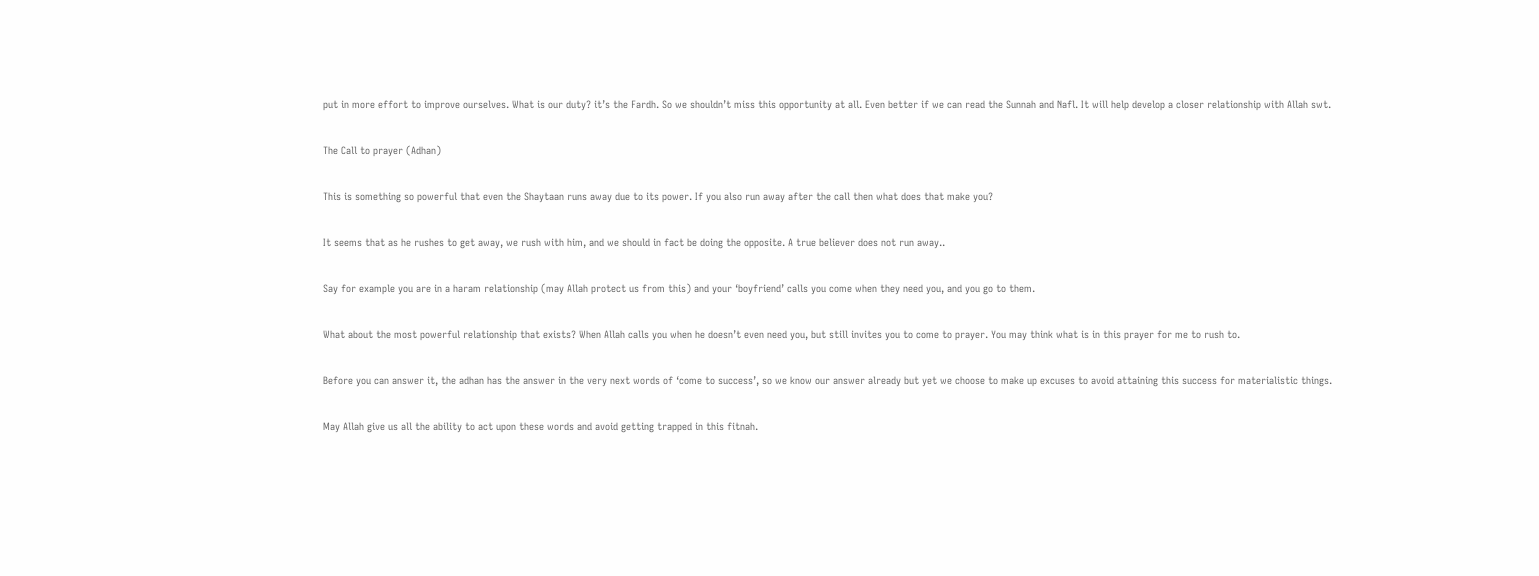put in more effort to improve ourselves. What is our duty? it’s the Fardh. So we shouldn’t miss this opportunity at all. Even better if we can read the Sunnah and Nafl. It will help develop a closer relationship with Allah swt.

The Call to prayer (Adhan)

This is something so powerful that even the Shaytaan runs away due to its power. If you also run away after the call then what does that make you?

It seems that as he rushes to get away, we rush with him, and we should in fact be doing the opposite. A true believer does not run away..

Say for example you are in a haram relationship (may Allah protect us from this) and your ‘boyfriend’ calls you come when they need you, and you go to them.

What about the most powerful relationship that exists? When Allah calls you when he doesn’t even need you, but still invites you to come to prayer. You may think what is in this prayer for me to rush to.

Before you can answer it, the adhan has the answer in the very next words of ‘come to success’, so we know our answer already but yet we choose to make up excuses to avoid attaining this success for materialistic things.

May Allah give us all the ability to act upon these words and avoid getting trapped in this fitnah.